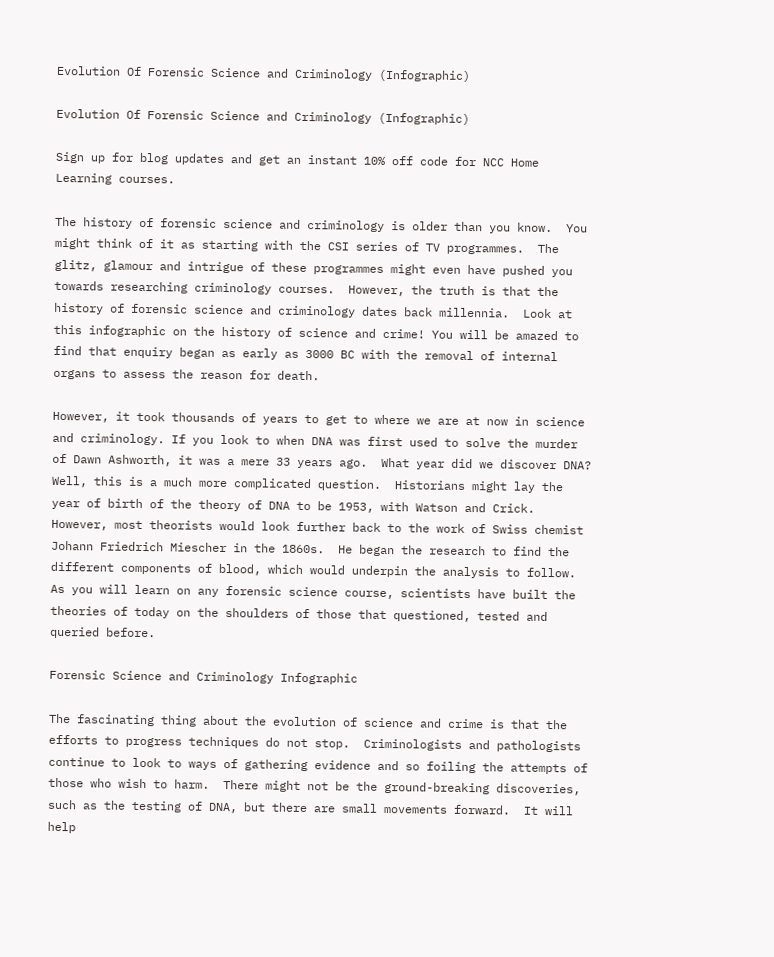Evolution Of Forensic Science and Criminology (Infographic)

Evolution Of Forensic Science and Criminology (Infographic)

Sign up for blog updates and get an instant 10% off code for NCC Home Learning courses.

The history of forensic science and criminology is older than you know.  You might think of it as starting with the CSI series of TV programmes.  The glitz, glamour and intrigue of these programmes might even have pushed you towards researching criminology courses.  However, the truth is that the history of forensic science and criminology dates back millennia.  Look at this infographic on the history of science and crime! You will be amazed to find that enquiry began as early as 3000 BC with the removal of internal organs to assess the reason for death.

However, it took thousands of years to get to where we are at now in science and criminology. If you look to when DNA was first used to solve the murder of Dawn Ashworth, it was a mere 33 years ago.  What year did we discover DNA? Well, this is a much more complicated question.  Historians might lay the year of birth of the theory of DNA to be 1953, with Watson and Crick.  However, most theorists would look further back to the work of Swiss chemist Johann Friedrich Miescher in the 1860s.  He began the research to find the different components of blood, which would underpin the analysis to follow.  As you will learn on any forensic science course, scientists have built the theories of today on the shoulders of those that questioned, tested and queried before.

Forensic Science and Criminology Infographic

The fascinating thing about the evolution of science and crime is that the efforts to progress techniques do not stop.  Criminologists and pathologists continue to look to ways of gathering evidence and so foiling the attempts of those who wish to harm.  There might not be the ground-breaking discoveries, such as the testing of DNA, but there are small movements forward.  It will help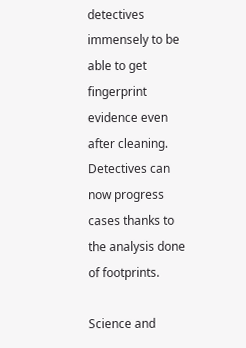detectives immensely to be able to get fingerprint evidence even after cleaning.  Detectives can now progress cases thanks to the analysis done of footprints.

Science and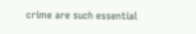crime are such essential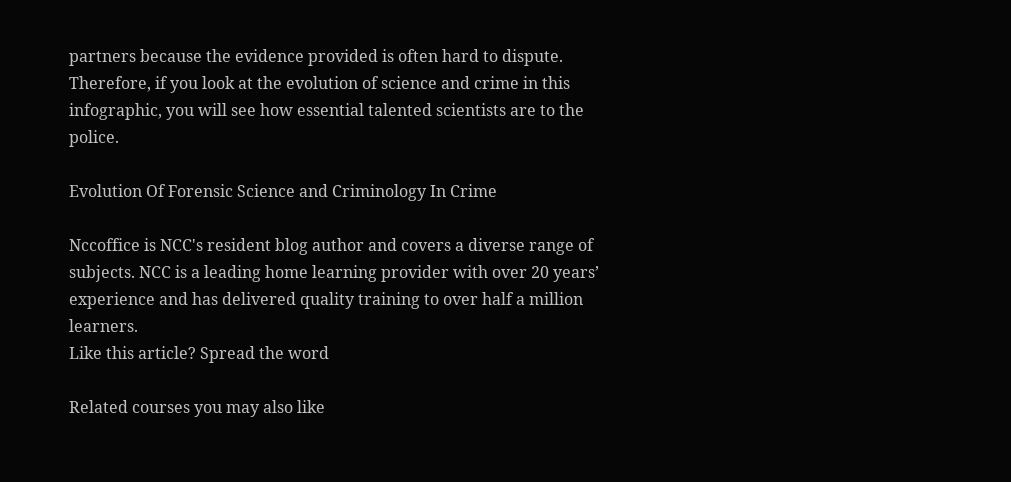partners because the evidence provided is often hard to dispute.  Therefore, if you look at the evolution of science and crime in this infographic, you will see how essential talented scientists are to the police.

Evolution Of Forensic Science and Criminology In Crime

Nccoffice is NCC's resident blog author and covers a diverse range of subjects. NCC is a leading home learning provider with over 20 years’ experience and has delivered quality training to over half a million learners.
Like this article? Spread the word

Related courses you may also like